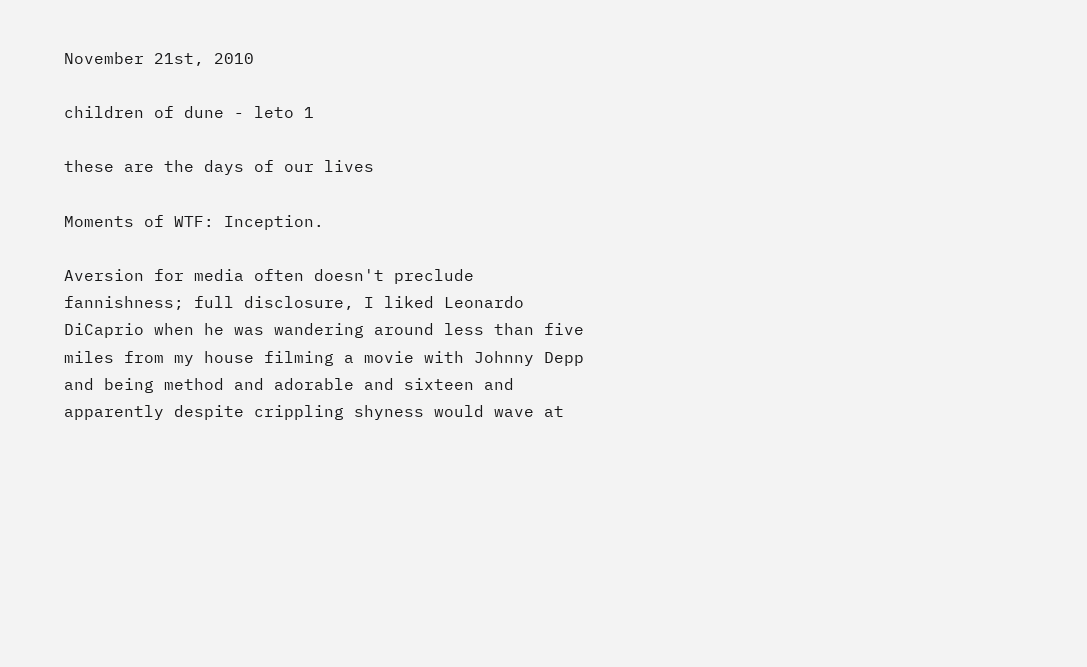November 21st, 2010

children of dune - leto 1

these are the days of our lives

Moments of WTF: Inception.

Aversion for media often doesn't preclude fannishness; full disclosure, I liked Leonardo DiCaprio when he was wandering around less than five miles from my house filming a movie with Johnny Depp and being method and adorable and sixteen and apparently despite crippling shyness would wave at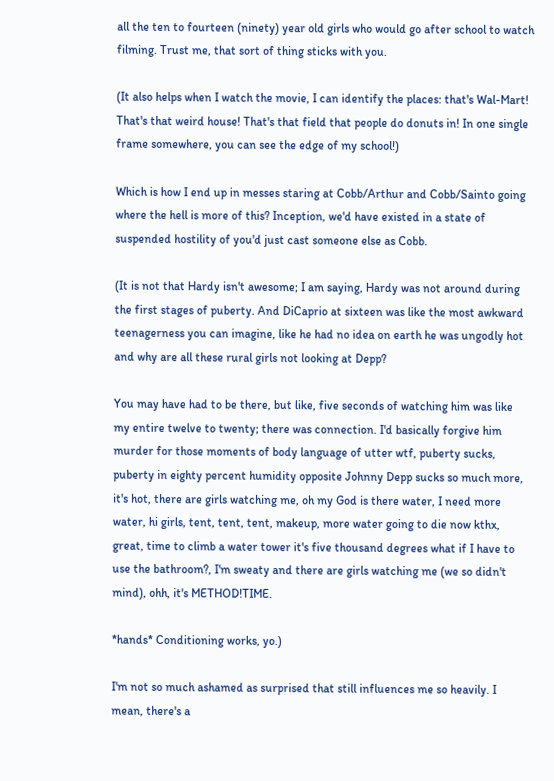all the ten to fourteen (ninety) year old girls who would go after school to watch filming. Trust me, that sort of thing sticks with you.

(It also helps when I watch the movie, I can identify the places: that's Wal-Mart! That's that weird house! That's that field that people do donuts in! In one single frame somewhere, you can see the edge of my school!)

Which is how I end up in messes staring at Cobb/Arthur and Cobb/Sainto going where the hell is more of this? Inception, we'd have existed in a state of suspended hostility of you'd just cast someone else as Cobb.

(It is not that Hardy isn't awesome; I am saying, Hardy was not around during the first stages of puberty. And DiCaprio at sixteen was like the most awkward teenagerness you can imagine, like he had no idea on earth he was ungodly hot and why are all these rural girls not looking at Depp?

You may have had to be there, but like, five seconds of watching him was like my entire twelve to twenty; there was connection. I'd basically forgive him murder for those moments of body language of utter wtf, puberty sucks, puberty in eighty percent humidity opposite Johnny Depp sucks so much more, it's hot, there are girls watching me, oh my God is there water, I need more water, hi girls, tent, tent, tent, makeup, more water going to die now kthx, great, time to climb a water tower it's five thousand degrees what if I have to use the bathroom?, I'm sweaty and there are girls watching me (we so didn't mind), ohh, it's METHOD!TIME.

*hands* Conditioning works, yo.)

I'm not so much ashamed as surprised that still influences me so heavily. I mean, there's a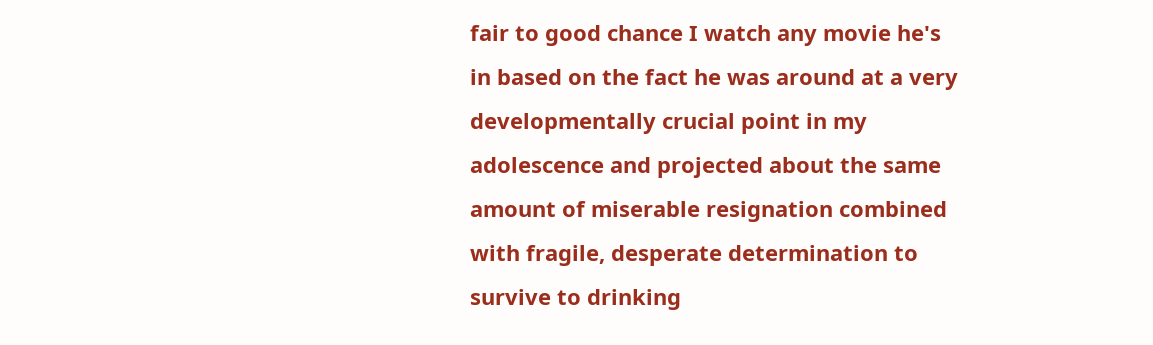fair to good chance I watch any movie he's in based on the fact he was around at a very developmentally crucial point in my adolescence and projected about the same amount of miserable resignation combined with fragile, desperate determination to survive to drinking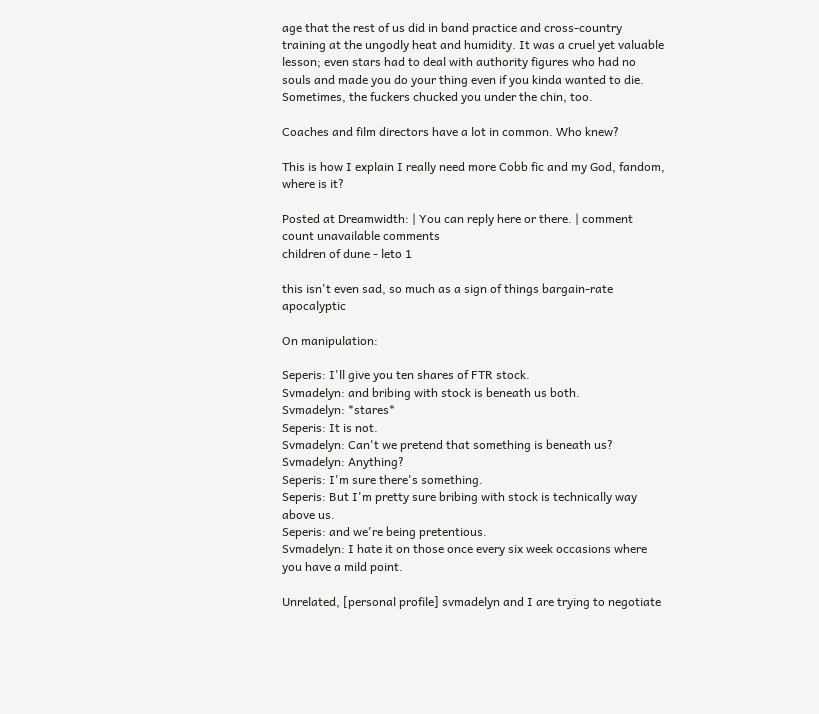age that the rest of us did in band practice and cross-country training at the ungodly heat and humidity. It was a cruel yet valuable lesson; even stars had to deal with authority figures who had no souls and made you do your thing even if you kinda wanted to die. Sometimes, the fuckers chucked you under the chin, too.

Coaches and film directors have a lot in common. Who knew?

This is how I explain I really need more Cobb fic and my God, fandom, where is it?

Posted at Dreamwidth: | You can reply here or there. | comment count unavailable comments
children of dune - leto 1

this isn't even sad, so much as a sign of things bargain-rate apocalyptic

On manipulation:

Seperis: I'll give you ten shares of FTR stock.
Svmadelyn: and bribing with stock is beneath us both.
Svmadelyn: *stares*
Seperis: It is not.
Svmadelyn: Can't we pretend that something is beneath us?
Svmadelyn: Anything?
Seperis: I'm sure there's something.
Seperis: But I'm pretty sure bribing with stock is technically way above us.
Seperis: and we're being pretentious.
Svmadelyn: I hate it on those once every six week occasions where you have a mild point.

Unrelated, [personal profile] svmadelyn and I are trying to negotiate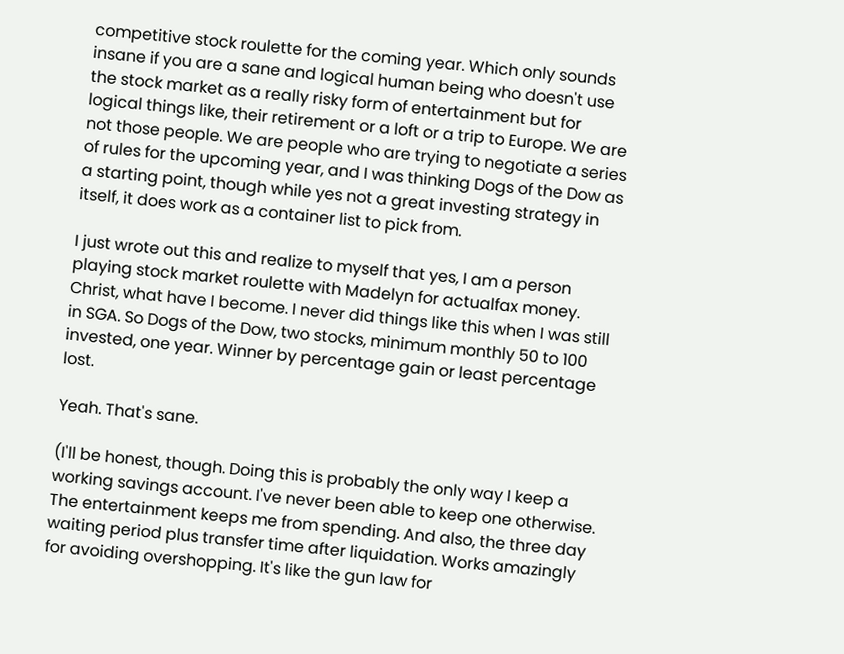competitive stock roulette for the coming year. Which only sounds insane if you are a sane and logical human being who doesn't use the stock market as a really risky form of entertainment but for logical things like, their retirement or a loft or a trip to Europe. We are not those people. We are people who are trying to negotiate a series of rules for the upcoming year, and I was thinking Dogs of the Dow as a starting point, though while yes not a great investing strategy in itself, it does work as a container list to pick from.

I just wrote out this and realize to myself that yes, I am a person playing stock market roulette with Madelyn for actualfax money. Christ, what have I become. I never did things like this when I was still in SGA. So Dogs of the Dow, two stocks, minimum monthly 50 to 100 invested, one year. Winner by percentage gain or least percentage lost.

Yeah. That's sane.

(I'll be honest, though. Doing this is probably the only way I keep a working savings account. I've never been able to keep one otherwise. The entertainment keeps me from spending. And also, the three day waiting period plus transfer time after liquidation. Works amazingly for avoiding overshopping. It's like the gun law for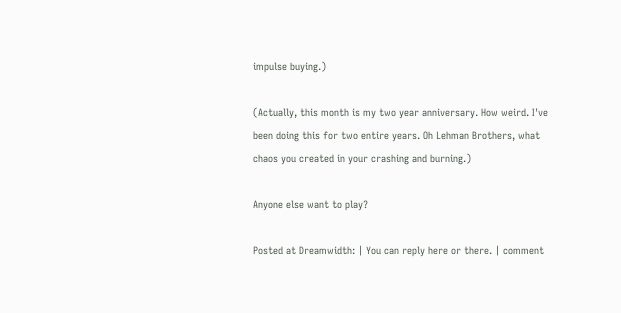impulse buying.)

(Actually, this month is my two year anniversary. How weird. I've been doing this for two entire years. Oh Lehman Brothers, what chaos you created in your crashing and burning.)

Anyone else want to play?

Posted at Dreamwidth: | You can reply here or there. | comment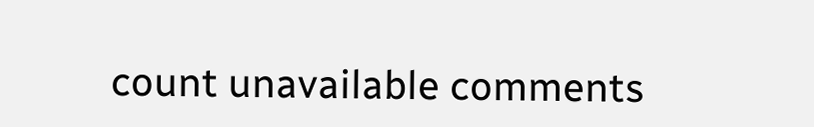count unavailable comments